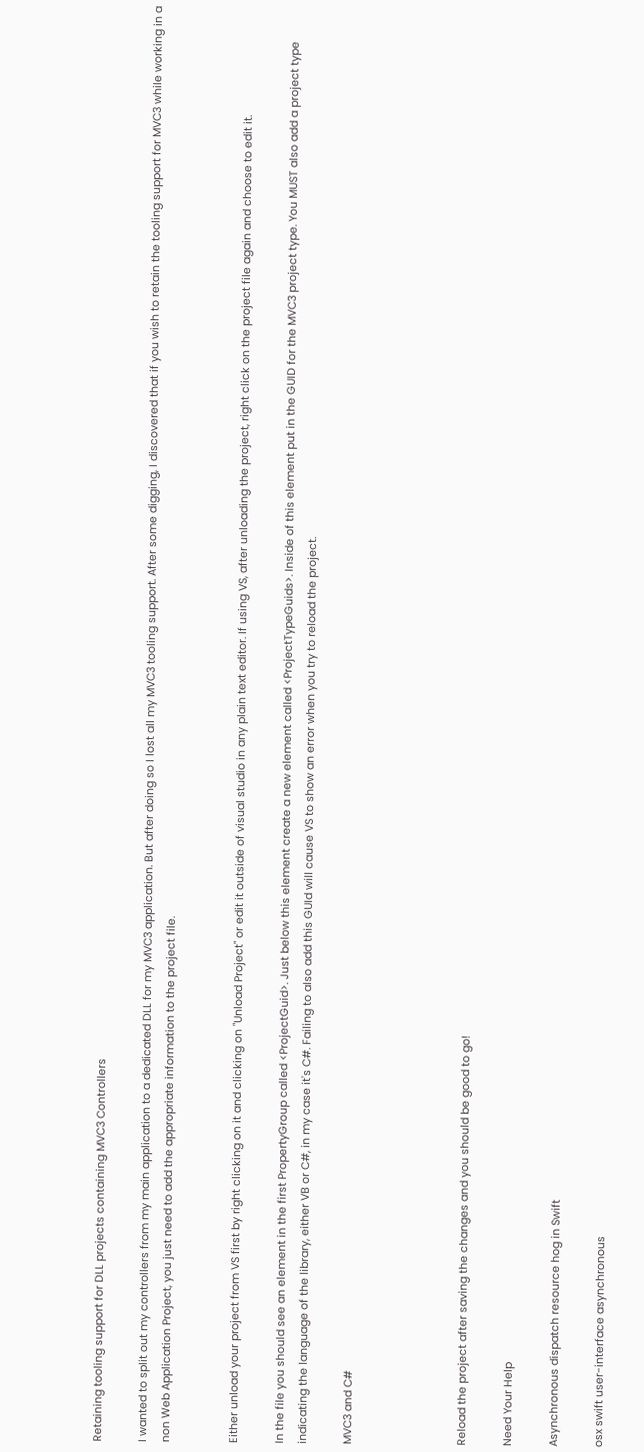Retaining tooling support for DLL projects containing MVC3 Controllers

I wanted to split out my controllers from my main application to a dedicated DLL for my MVC3 application. But after doing so I lost all my MVC3 tooling support. After some digging, I discovered that if you wish to retain the tooling support for MVC3 while working in a non Web Application Project, you just need to add the appropriate information to the project file.


Either unload your project from VS first by right clicking on it and clicking on "Unload Project" or edit it outside of visual studio in any plain text editor. If using VS, after unloading the project, right click on the project file again and choose to edit it.

In the file you should see an element in the first PropertyGroup called <ProjectGuid>. Just below this element create a new element called <ProjectTypeGuids>. Inside of this element put in the GUID for the MVC3 project type. You MUST also add a project type indicating the language of the library, either VB or C#, in my case it's C#. Failing to also add this GUId will cause VS to show an error when you try to reload the project.

MVC3 and C#




Reload the project after saving the changes and you should be good to go!

Need Your Help

Asynchronous dispatch resource hog in Swift

osx swift user-interface asynchronous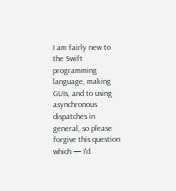I am fairly new to the Swift programming language, making GUIs, and to using asynchronous dispatches in general, so please forgive this question which — I'd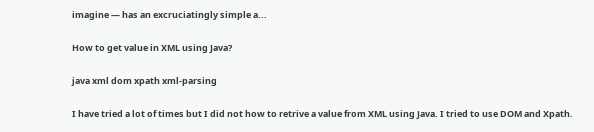imagine — has an excruciatingly simple a...

How to get value in XML using Java?

java xml dom xpath xml-parsing

I have tried a lot of times but I did not how to retrive a value from XML using Java. I tried to use DOM and Xpath.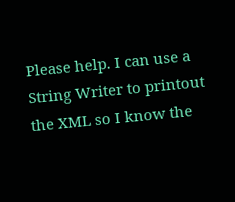Please help. I can use a String Writer to printout the XML so I know the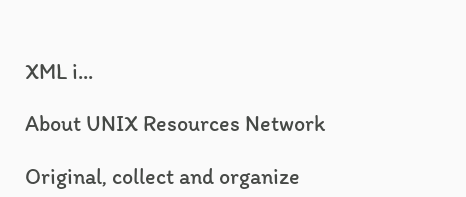XML i...

About UNIX Resources Network

Original, collect and organize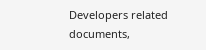Developers related documents,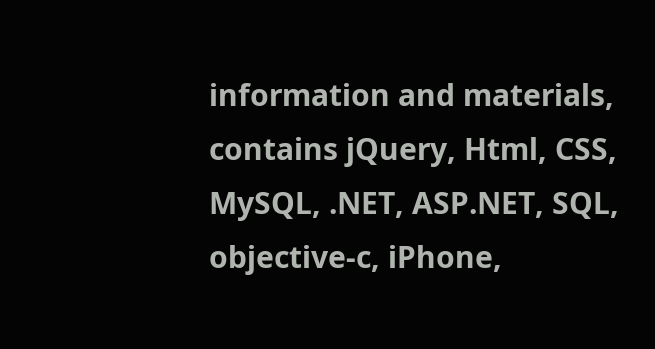information and materials, contains jQuery, Html, CSS, MySQL, .NET, ASP.NET, SQL, objective-c, iPhone,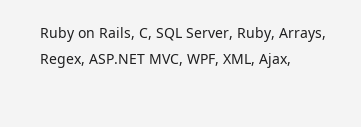Ruby on Rails, C, SQL Server, Ruby, Arrays, Regex, ASP.NET MVC, WPF, XML, Ajax,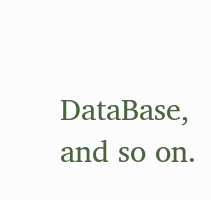DataBase, and so on.